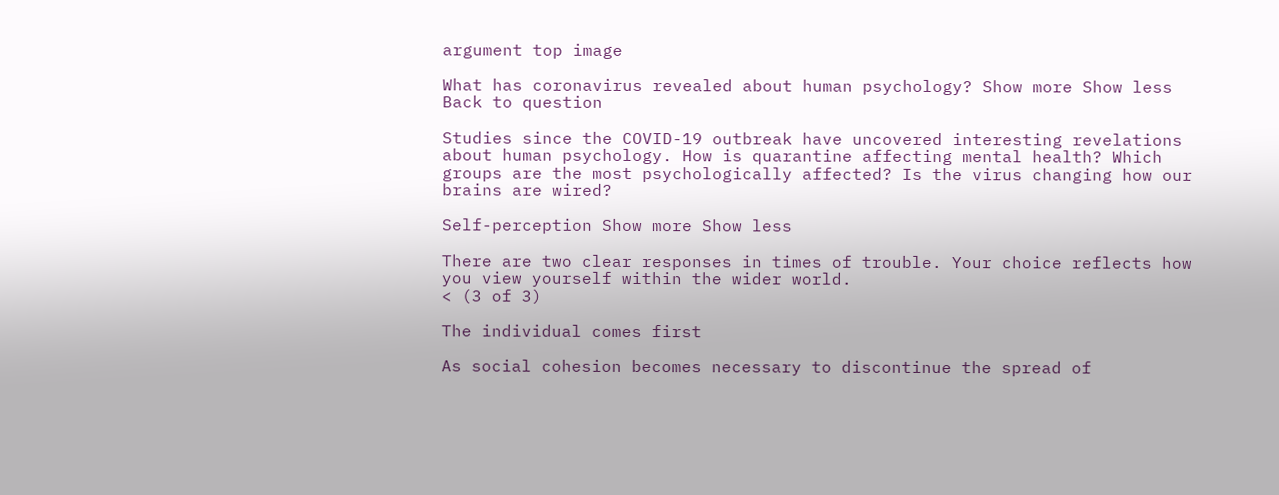argument top image

What has coronavirus revealed about human psychology? Show more Show less
Back to question

Studies since the COVID-19 outbreak have uncovered interesting revelations about human psychology. How is quarantine affecting mental health? Which groups are the most psychologically affected? Is the virus changing how our brains are wired?

Self-perception Show more Show less

There are two clear responses in times of trouble. Your choice reflects how you view yourself within the wider world.
< (3 of 3)

The individual comes first

As social cohesion becomes necessary to discontinue the spread of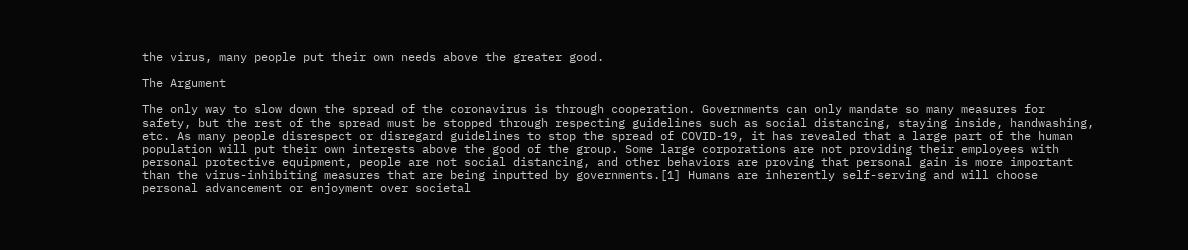the virus, many people put their own needs above the greater good.

The Argument

The only way to slow down the spread of the coronavirus is through cooperation. Governments can only mandate so many measures for safety, but the rest of the spread must be stopped through respecting guidelines such as social distancing, staying inside, handwashing, etc. As many people disrespect or disregard guidelines to stop the spread of COVID-19, it has revealed that a large part of the human population will put their own interests above the good of the group. Some large corporations are not providing their employees with personal protective equipment, people are not social distancing, and other behaviors are proving that personal gain is more important than the virus-inhibiting measures that are being inputted by governments.[1] Humans are inherently self-serving and will choose personal advancement or enjoyment over societal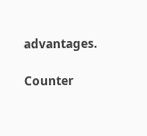advantages.

Counter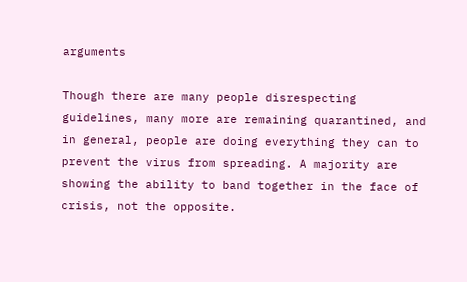arguments

Though there are many people disrespecting guidelines, many more are remaining quarantined, and in general, people are doing everything they can to prevent the virus from spreading. A majority are showing the ability to band together in the face of crisis, not the opposite.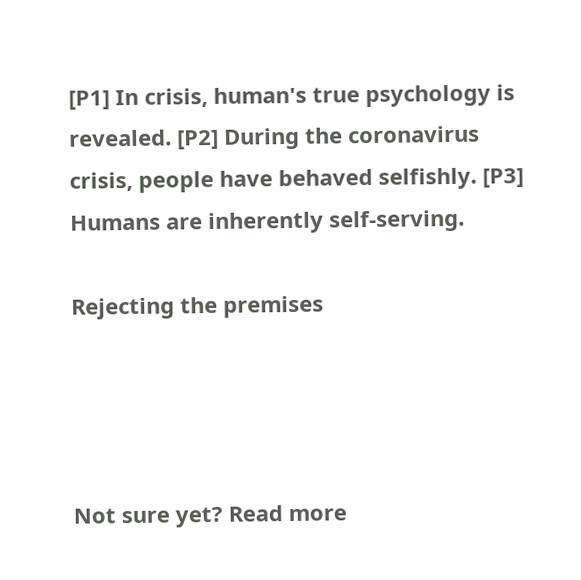[P1] In crisis, human's true psychology is revealed. [P2] During the coronavirus crisis, people have behaved selfishly. [P3] Humans are inherently self-serving.

Rejecting the premises




Not sure yet? Read more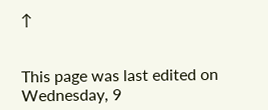↑


This page was last edited on Wednesday, 9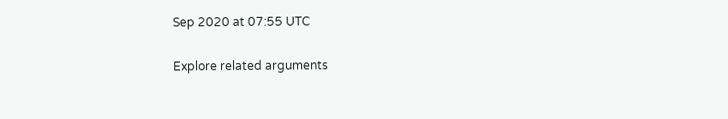Sep 2020 at 07:55 UTC

Explore related arguments